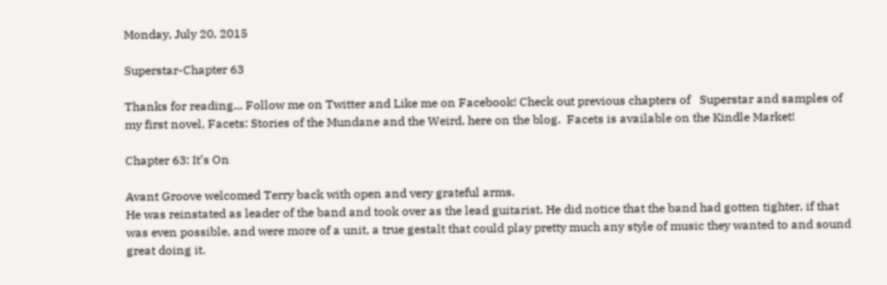Monday, July 20, 2015

Superstar-Chapter 63

Thanks for reading... Follow me on Twitter and Like me on Facebook! Check out previous chapters of   Superstar and samples of my first novel, Facets: Stories of the Mundane and the Weird, here on the blog.  Facets is available on the Kindle Market!

Chapter 63: It’s On

Avant Groove welcomed Terry back with open and very grateful arms.
He was reinstated as leader of the band and took over as the lead guitarist. He did notice that the band had gotten tighter, if that was even possible, and were more of a unit, a true gestalt that could play pretty much any style of music they wanted to and sound great doing it.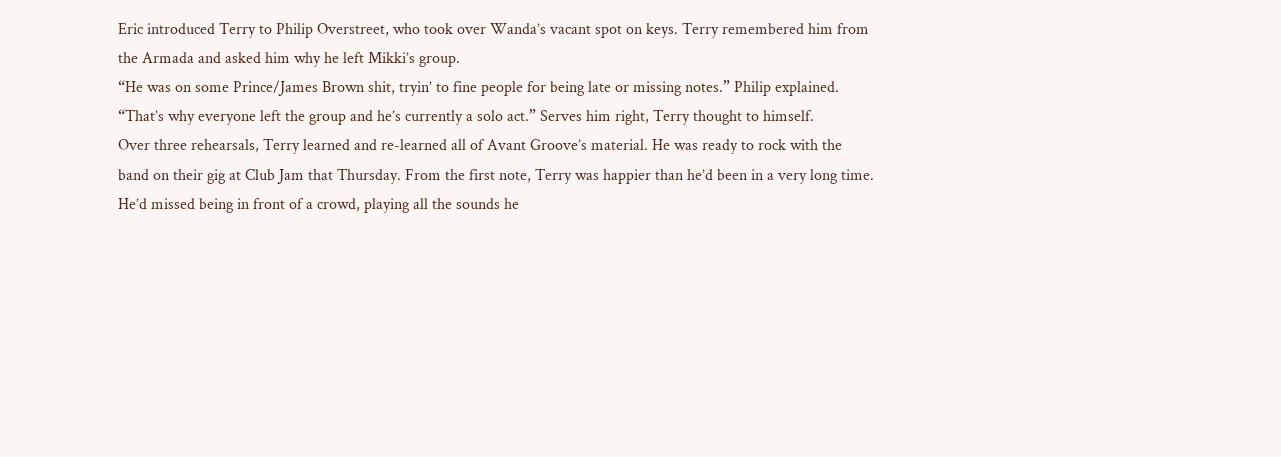Eric introduced Terry to Philip Overstreet, who took over Wanda’s vacant spot on keys. Terry remembered him from the Armada and asked him why he left Mikki’s group.
“He was on some Prince/James Brown shit, tryin’ to fine people for being late or missing notes.” Philip explained. “That’s why everyone left the group and he’s currently a solo act.” Serves him right, Terry thought to himself.
Over three rehearsals, Terry learned and re-learned all of Avant Groove’s material. He was ready to rock with the band on their gig at Club Jam that Thursday. From the first note, Terry was happier than he’d been in a very long time. He’d missed being in front of a crowd, playing all the sounds he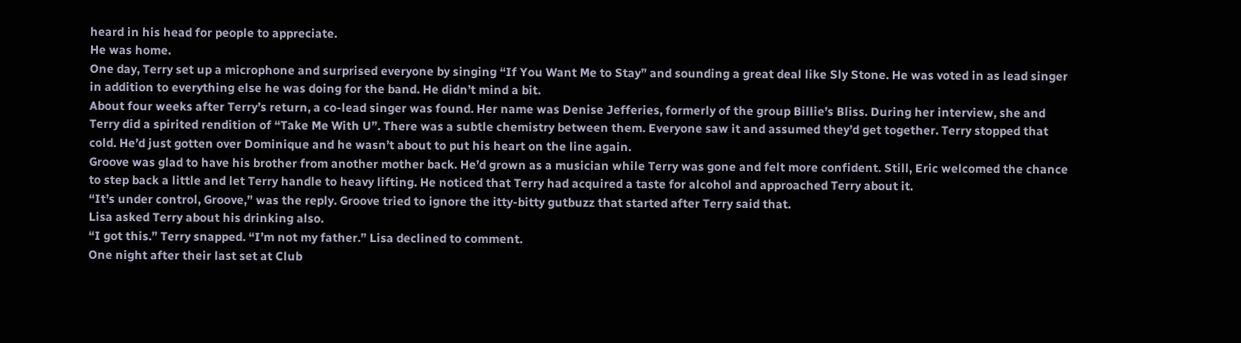heard in his head for people to appreciate.
He was home.
One day, Terry set up a microphone and surprised everyone by singing “If You Want Me to Stay” and sounding a great deal like Sly Stone. He was voted in as lead singer in addition to everything else he was doing for the band. He didn’t mind a bit.
About four weeks after Terry’s return, a co-lead singer was found. Her name was Denise Jefferies, formerly of the group Billie’s Bliss. During her interview, she and Terry did a spirited rendition of “Take Me With U”. There was a subtle chemistry between them. Everyone saw it and assumed they’d get together. Terry stopped that cold. He’d just gotten over Dominique and he wasn’t about to put his heart on the line again.
Groove was glad to have his brother from another mother back. He’d grown as a musician while Terry was gone and felt more confident. Still, Eric welcomed the chance to step back a little and let Terry handle to heavy lifting. He noticed that Terry had acquired a taste for alcohol and approached Terry about it.
“It’s under control, Groove,” was the reply. Groove tried to ignore the itty-bitty gutbuzz that started after Terry said that.
Lisa asked Terry about his drinking also.
“I got this.” Terry snapped. “I’m not my father.” Lisa declined to comment.
One night after their last set at Club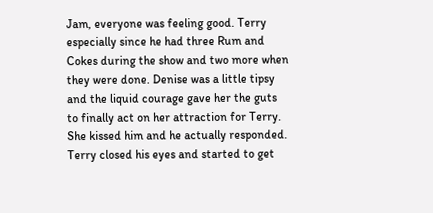Jam, everyone was feeling good. Terry especially since he had three Rum and Cokes during the show and two more when they were done. Denise was a little tipsy and the liquid courage gave her the guts to finally act on her attraction for Terry. She kissed him and he actually responded. Terry closed his eyes and started to get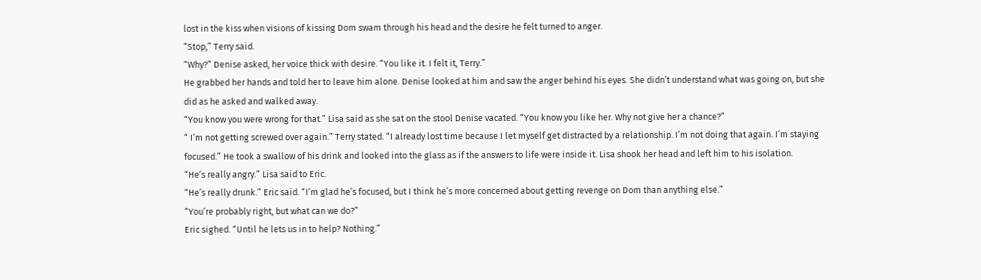lost in the kiss when visions of kissing Dom swam through his head and the desire he felt turned to anger.
“Stop,” Terry said.
“Why?” Denise asked, her voice thick with desire. “You like it. I felt it, Terry.”
He grabbed her hands and told her to leave him alone. Denise looked at him and saw the anger behind his eyes. She didn’t understand what was going on, but she did as he asked and walked away.
“You know you were wrong for that.” Lisa said as she sat on the stool Denise vacated. “You know you like her. Why not give her a chance?”
“ I’m not getting screwed over again.” Terry stated. “I already lost time because I let myself get distracted by a relationship. I’m not doing that again. I’m staying focused.” He took a swallow of his drink and looked into the glass as if the answers to life were inside it. Lisa shook her head and left him to his isolation.
“He’s really angry.” Lisa said to Eric.
“He’s really drunk.” Eric said. “I’m glad he’s focused, but I think he’s more concerned about getting revenge on Dom than anything else.”
“You’re probably right, but what can we do?”
Eric sighed. “Until he lets us in to help? Nothing.”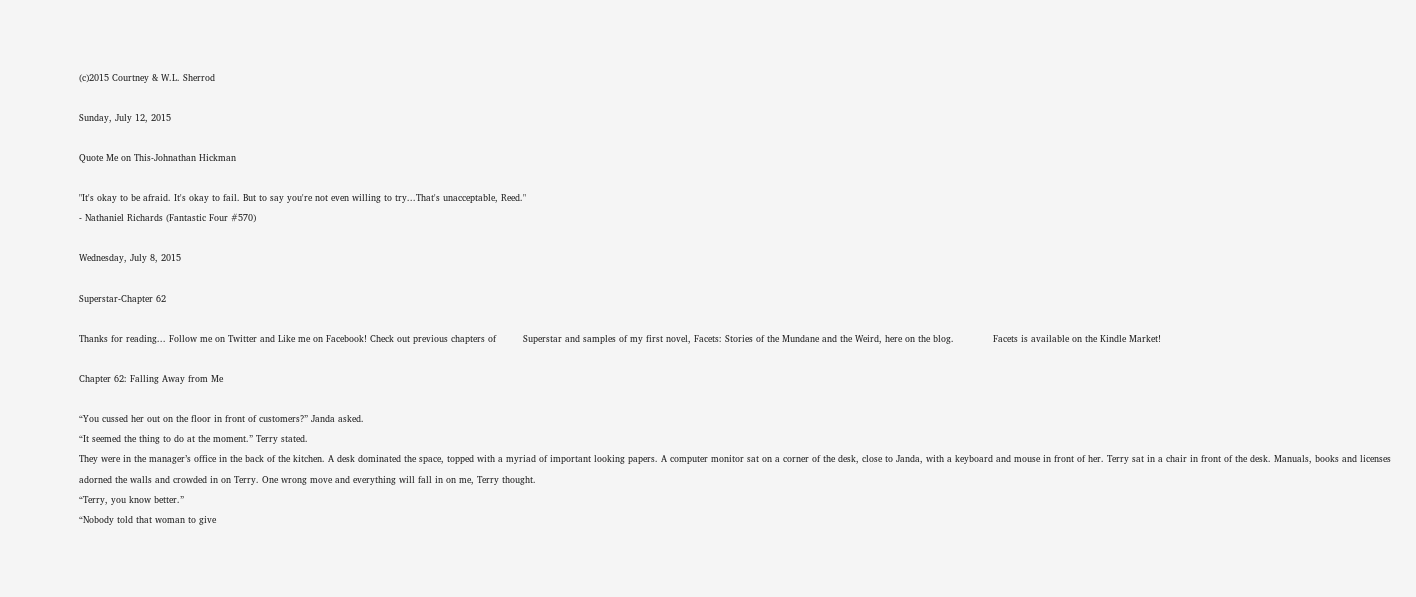(c)2015 Courtney & W.L. Sherrod

Sunday, July 12, 2015

Quote Me on This-Johnathan Hickman

"It's okay to be afraid. It's okay to fail. But to say you're not even willing to try...That's unacceptable, Reed."
- Nathaniel Richards (Fantastic Four #570)

Wednesday, July 8, 2015

Superstar-Chapter 62

Thanks for reading... Follow me on Twitter and Like me on Facebook! Check out previous chapters of         Superstar and samples of my first novel, Facets: Stories of the Mundane and the Weird, here on the blog.             Facets is available on the Kindle Market!

Chapter 62: Falling Away from Me

“You cussed her out on the floor in front of customers?” Janda asked.
“It seemed the thing to do at the moment.” Terry stated.
They were in the manager’s office in the back of the kitchen. A desk dominated the space, topped with a myriad of important looking papers. A computer monitor sat on a corner of the desk, close to Janda, with a keyboard and mouse in front of her. Terry sat in a chair in front of the desk. Manuals, books and licenses adorned the walls and crowded in on Terry. One wrong move and everything will fall in on me, Terry thought.
“Terry, you know better.”
“Nobody told that woman to give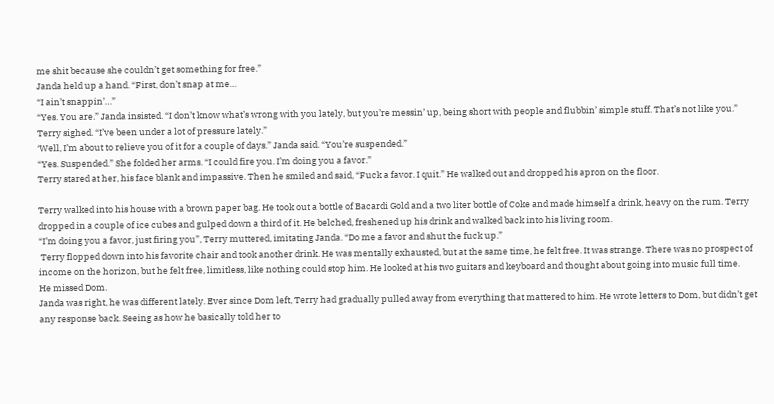me shit because she couldn’t get something for free.”
Janda held up a hand. “First, don’t snap at me…
“I ain’t snappin’…”
“Yes. You are.” Janda insisted. “I don’t know what’s wrong with you lately, but you’re messin’ up, being short with people and flubbin’ simple stuff. That’s not like you.”
Terry sighed. “I’ve been under a lot of pressure lately.”
‘Well, I’m about to relieve you of it for a couple of days.” Janda said. “You’re suspended.”
“Yes. Suspended.” She folded her arms. “I could fire you. I’m doing you a favor.”
Terry stared at her, his face blank and impassive. Then he smiled and said, “Fuck a favor. I quit.” He walked out and dropped his apron on the floor.

Terry walked into his house with a brown paper bag. He took out a bottle of Bacardi Gold and a two liter bottle of Coke and made himself a drink, heavy on the rum. Terry dropped in a couple of ice cubes and gulped down a third of it. He belched, freshened up his drink and walked back into his living room.
“I’m doing you a favor, just firing you”, Terry muttered, imitating Janda. “Do me a favor and shut the fuck up.”
 Terry flopped down into his favorite chair and took another drink. He was mentally exhausted, but at the same time, he felt free. It was strange. There was no prospect of income on the horizon, but he felt free, limitless, like nothing could stop him. He looked at his two guitars and keyboard and thought about going into music full time.
He missed Dom.
Janda was right, he was different lately. Ever since Dom left, Terry had gradually pulled away from everything that mattered to him. He wrote letters to Dom, but didn’t get any response back. Seeing as how he basically told her to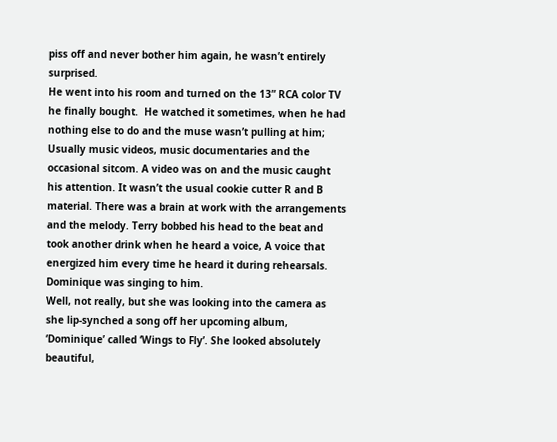piss off and never bother him again, he wasn’t entirely surprised.
He went into his room and turned on the 13” RCA color TV he finally bought.  He watched it sometimes, when he had nothing else to do and the muse wasn’t pulling at him; Usually music videos, music documentaries and the occasional sitcom. A video was on and the music caught his attention. It wasn’t the usual cookie cutter R and B material. There was a brain at work with the arrangements and the melody. Terry bobbed his head to the beat and took another drink when he heard a voice, A voice that energized him every time he heard it during rehearsals.
Dominique was singing to him.
Well, not really, but she was looking into the camera as she lip-synched a song off her upcoming album, ‘Dominique’ called ‘Wings to Fly’. She looked absolutely beautiful,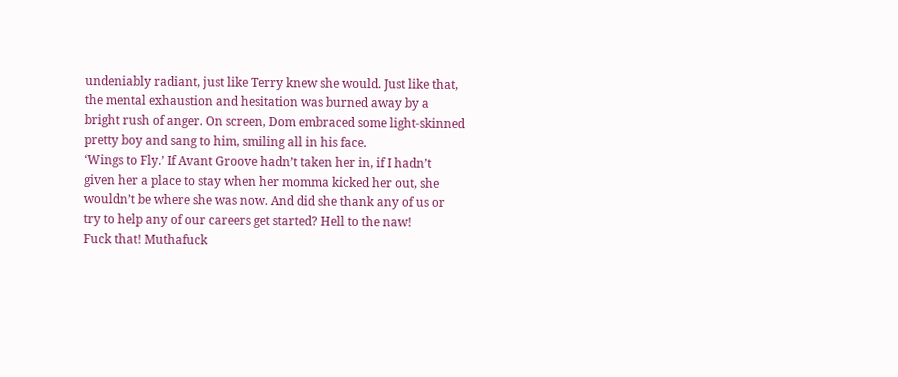undeniably radiant, just like Terry knew she would. Just like that, the mental exhaustion and hesitation was burned away by a bright rush of anger. On screen, Dom embraced some light-skinned pretty boy and sang to him, smiling all in his face.
‘Wings to Fly.’ If Avant Groove hadn’t taken her in, if I hadn’t given her a place to stay when her momma kicked her out, she wouldn’t be where she was now. And did she thank any of us or try to help any of our careers get started? Hell to the naw!
Fuck that! Muthafuck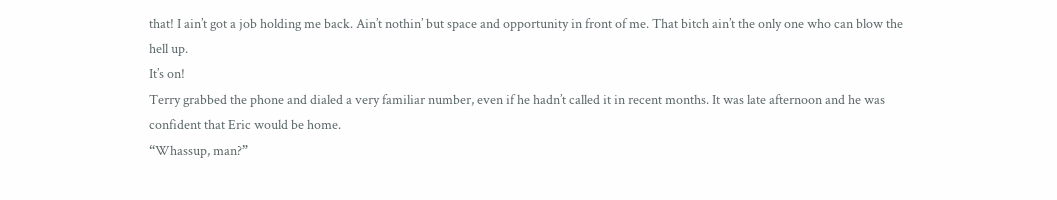that! I ain’t got a job holding me back. Ain’t nothin’ but space and opportunity in front of me. That bitch ain’t the only one who can blow the hell up.
It’s on!
Terry grabbed the phone and dialed a very familiar number, even if he hadn’t called it in recent months. It was late afternoon and he was confident that Eric would be home.
“Whassup, man?”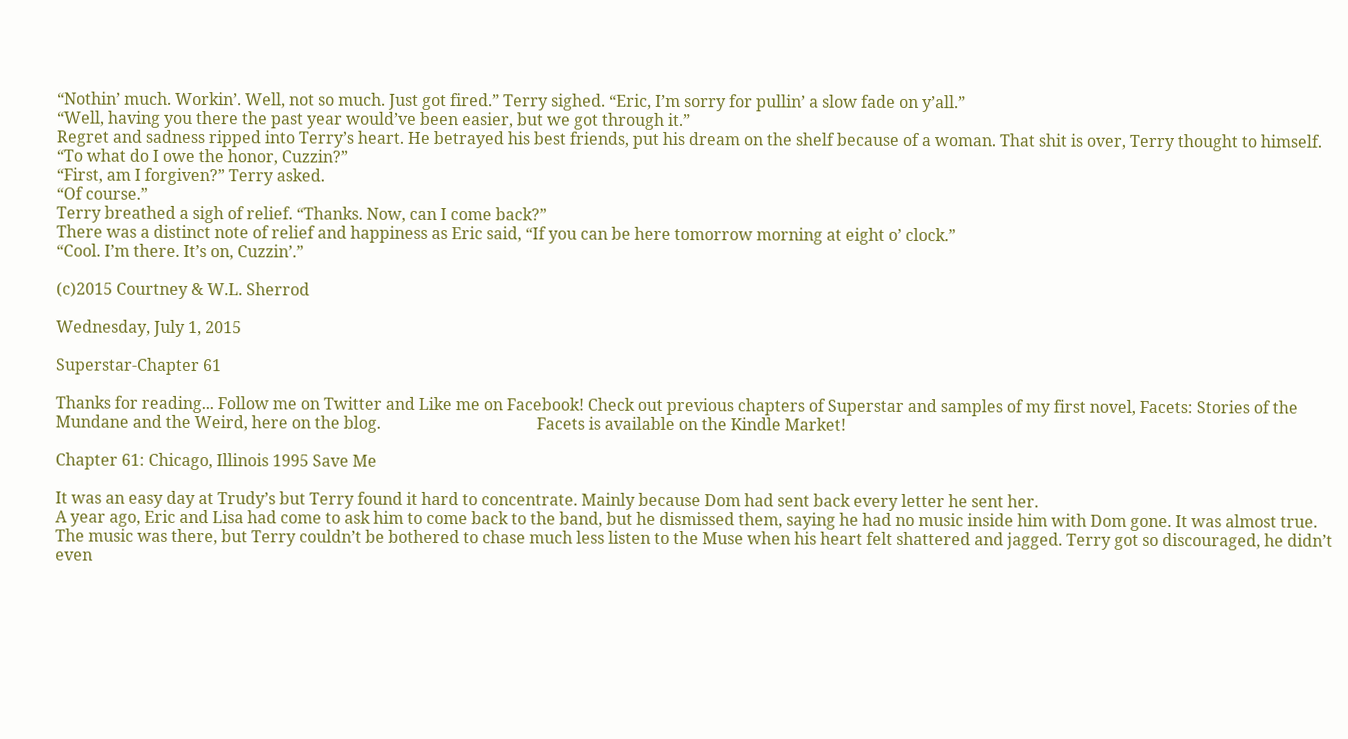“Nothin’ much. Workin’. Well, not so much. Just got fired.” Terry sighed. “Eric, I’m sorry for pullin’ a slow fade on y’all.”
“Well, having you there the past year would’ve been easier, but we got through it.”
Regret and sadness ripped into Terry’s heart. He betrayed his best friends, put his dream on the shelf because of a woman. That shit is over, Terry thought to himself.
“To what do I owe the honor, Cuzzin?”
“First, am I forgiven?” Terry asked.
“Of course.”
Terry breathed a sigh of relief. “Thanks. Now, can I come back?”
There was a distinct note of relief and happiness as Eric said, “If you can be here tomorrow morning at eight o’ clock.”
“Cool. I’m there. It’s on, Cuzzin’.”

(c)2015 Courtney & W.L. Sherrod

Wednesday, July 1, 2015

Superstar-Chapter 61

Thanks for reading... Follow me on Twitter and Like me on Facebook! Check out previous chapters of Superstar and samples of my first novel, Facets: Stories of the Mundane and the Weird, here on the blog.                                       Facets is available on the Kindle Market!

Chapter 61: Chicago, Illinois 1995 Save Me

It was an easy day at Trudy’s but Terry found it hard to concentrate. Mainly because Dom had sent back every letter he sent her.
A year ago, Eric and Lisa had come to ask him to come back to the band, but he dismissed them, saying he had no music inside him with Dom gone. It was almost true. The music was there, but Terry couldn’t be bothered to chase much less listen to the Muse when his heart felt shattered and jagged. Terry got so discouraged, he didn’t even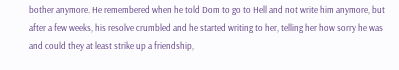bother anymore. He remembered when he told Dom to go to Hell and not write him anymore, but after a few weeks, his resolve crumbled and he started writing to her, telling her how sorry he was and could they at least strike up a friendship,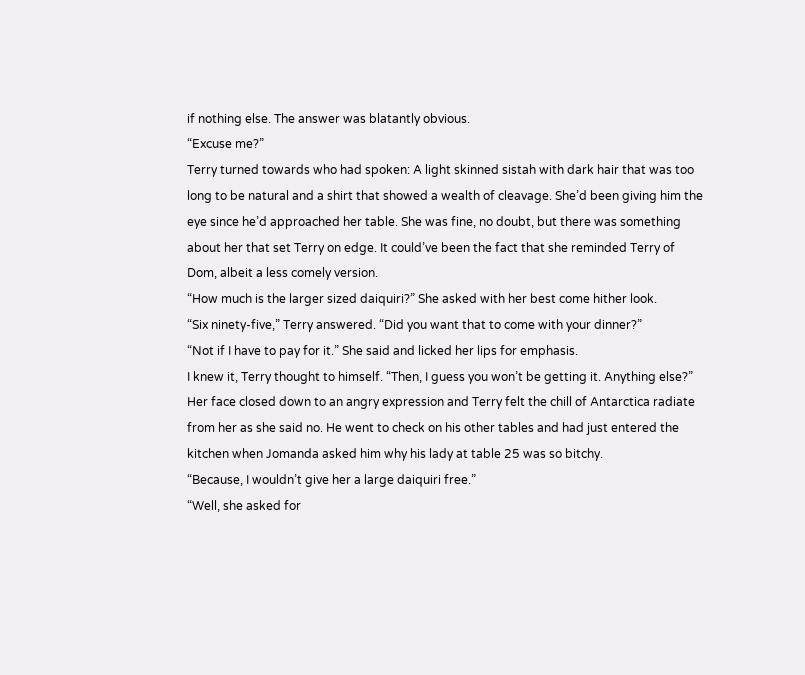if nothing else. The answer was blatantly obvious.
“Excuse me?”
Terry turned towards who had spoken: A light skinned sistah with dark hair that was too long to be natural and a shirt that showed a wealth of cleavage. She’d been giving him the eye since he’d approached her table. She was fine, no doubt, but there was something about her that set Terry on edge. It could’ve been the fact that she reminded Terry of Dom, albeit a less comely version.
“How much is the larger sized daiquiri?” She asked with her best come hither look.
“Six ninety-five,” Terry answered. “Did you want that to come with your dinner?”
“Not if I have to pay for it.” She said and licked her lips for emphasis.
I knew it, Terry thought to himself. “Then, I guess you won’t be getting it. Anything else?”
Her face closed down to an angry expression and Terry felt the chill of Antarctica radiate from her as she said no. He went to check on his other tables and had just entered the kitchen when Jomanda asked him why his lady at table 25 was so bitchy.
“Because, I wouldn’t give her a large daiquiri free.”
“Well, she asked for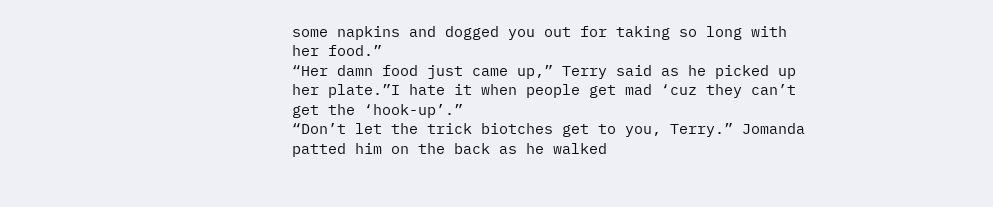some napkins and dogged you out for taking so long with her food.”
“Her damn food just came up,” Terry said as he picked up her plate.”I hate it when people get mad ‘cuz they can’t get the ‘hook-up’.”
“Don’t let the trick biotches get to you, Terry.” Jomanda patted him on the back as he walked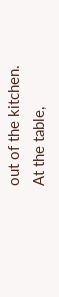out of the kitchen.
At the table,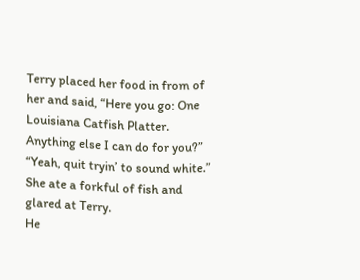Terry placed her food in from of her and said, “Here you go: One Louisiana Catfish Platter. Anything else I can do for you?”
“Yeah, quit tryin’ to sound white.” She ate a forkful of fish and glared at Terry.
He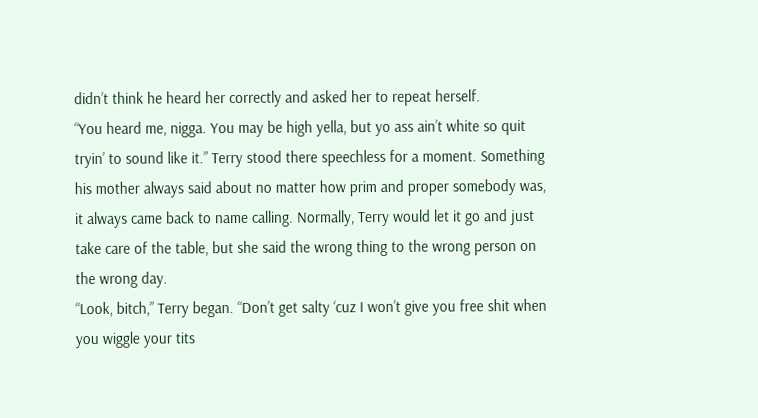didn’t think he heard her correctly and asked her to repeat herself.
“You heard me, nigga. You may be high yella, but yo ass ain’t white so quit tryin’ to sound like it.” Terry stood there speechless for a moment. Something his mother always said about no matter how prim and proper somebody was, it always came back to name calling. Normally, Terry would let it go and just take care of the table, but she said the wrong thing to the wrong person on the wrong day.
“Look, bitch,” Terry began. “Don’t get salty ‘cuz I won’t give you free shit when you wiggle your tits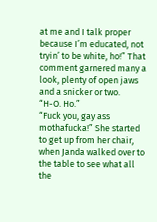at me and I talk proper because I’m educated, not tryin’ to be white, ho!” That comment garnered many a look, plenty of open jaws and a snicker or two.
“H-O. Ho.”
“Fuck you, gay ass mothafucka!” She started to get up from her chair, when Janda walked over to the table to see what all the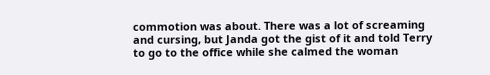commotion was about. There was a lot of screaming and cursing, but Janda got the gist of it and told Terry to go to the office while she calmed the woman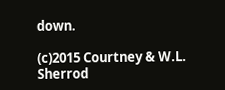down.

(c)2015 Courtney & W.L. Sherrod